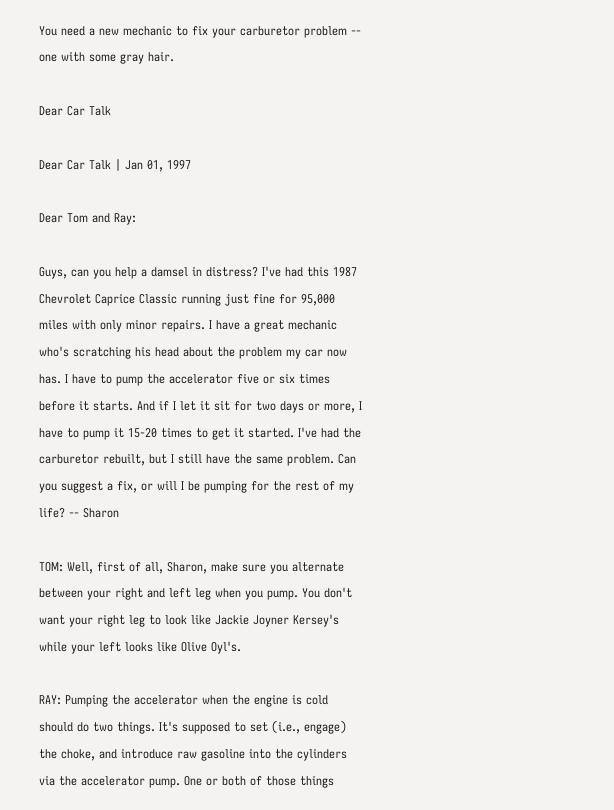You need a new mechanic to fix your carburetor problem -- one with some gray hair.

Dear Car Talk

Dear Car Talk | Jan 01, 1997

Dear Tom and Ray:

Guys, can you help a damsel in distress? I've had this 1987 Chevrolet Caprice Classic running just fine for 95,000 miles with only minor repairs. I have a great mechanic who's scratching his head about the problem my car now has. I have to pump the accelerator five or six times before it starts. And if I let it sit for two days or more, I have to pump it 15-20 times to get it started. I've had the carburetor rebuilt, but I still have the same problem. Can you suggest a fix, or will I be pumping for the rest of my life? -- Sharon

TOM: Well, first of all, Sharon, make sure you alternate between your right and left leg when you pump. You don't want your right leg to look like Jackie Joyner Kersey's while your left looks like Olive Oyl's.

RAY: Pumping the accelerator when the engine is cold should do two things. It's supposed to set (i.e., engage) the choke, and introduce raw gasoline into the cylinders via the accelerator pump. One or both of those things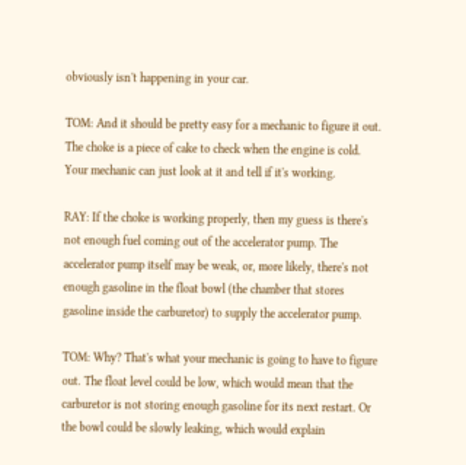obviously isn't happening in your car.

TOM: And it should be pretty easy for a mechanic to figure it out. The choke is a piece of cake to check when the engine is cold. Your mechanic can just look at it and tell if it's working.

RAY: If the choke is working properly, then my guess is there's not enough fuel coming out of the accelerator pump. The accelerator pump itself may be weak, or, more likely, there's not enough gasoline in the float bowl (the chamber that stores gasoline inside the carburetor) to supply the accelerator pump.

TOM: Why? That's what your mechanic is going to have to figure out. The float level could be low, which would mean that the carburetor is not storing enough gasoline for its next restart. Or the bowl could be slowly leaking, which would explain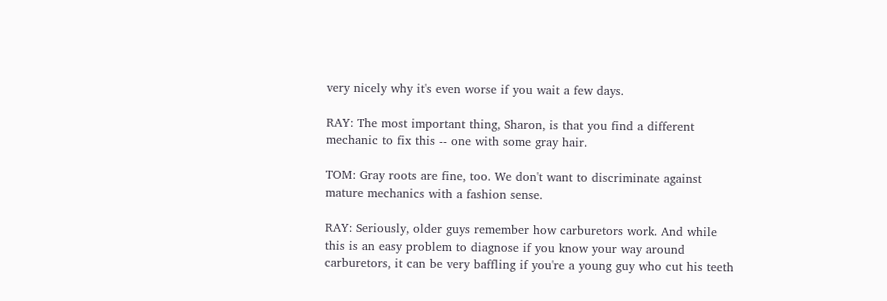very nicely why it's even worse if you wait a few days.

RAY: The most important thing, Sharon, is that you find a different mechanic to fix this -- one with some gray hair.

TOM: Gray roots are fine, too. We don't want to discriminate against mature mechanics with a fashion sense.

RAY: Seriously, older guys remember how carburetors work. And while this is an easy problem to diagnose if you know your way around carburetors, it can be very baffling if you're a young guy who cut his teeth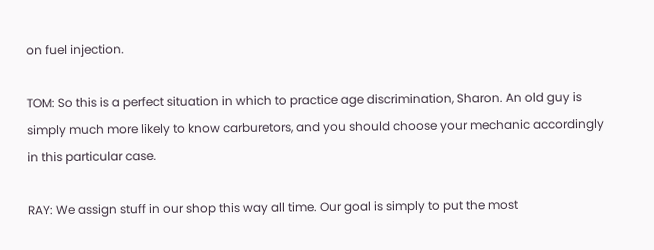on fuel injection.

TOM: So this is a perfect situation in which to practice age discrimination, Sharon. An old guy is simply much more likely to know carburetors, and you should choose your mechanic accordingly in this particular case.

RAY: We assign stuff in our shop this way all time. Our goal is simply to put the most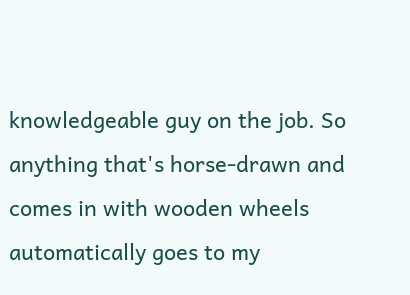knowledgeable guy on the job. So anything that's horse-drawn and comes in with wooden wheels automatically goes to my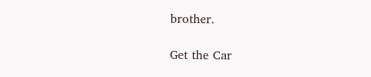brother.

Get the Car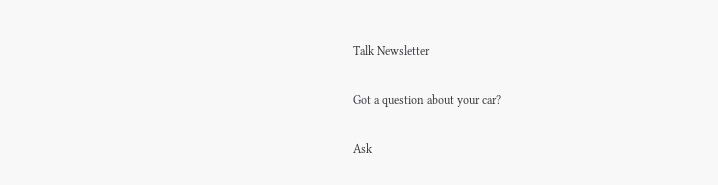Talk Newsletter

Got a question about your car?

Ask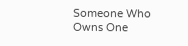Someone Who Owns One